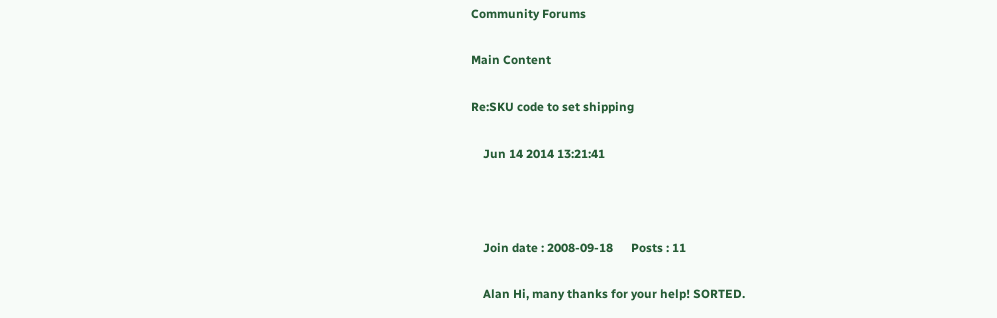Community Forums

Main Content

Re:SKU code to set shipping

    Jun 14 2014 13:21:41



    Join date : 2008-09-18      Posts : 11

    Alan Hi, many thanks for your help! SORTED.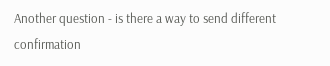Another question - is there a way to send different confirmation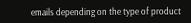emails depending on the type of product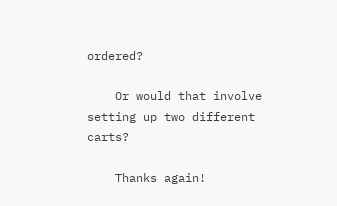ordered?

    Or would that involve setting up two different carts?

    Thanks again!